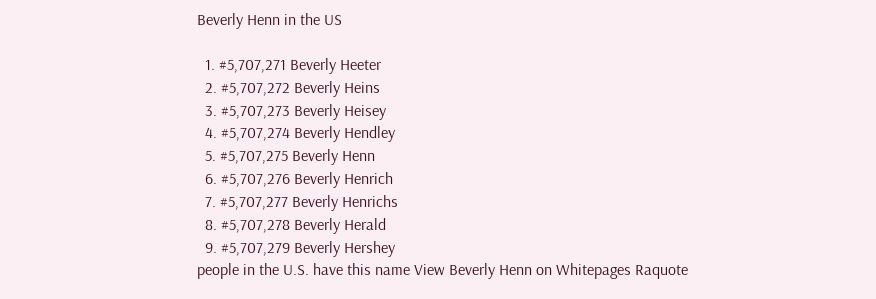Beverly Henn in the US

  1. #5,707,271 Beverly Heeter
  2. #5,707,272 Beverly Heins
  3. #5,707,273 Beverly Heisey
  4. #5,707,274 Beverly Hendley
  5. #5,707,275 Beverly Henn
  6. #5,707,276 Beverly Henrich
  7. #5,707,277 Beverly Henrichs
  8. #5,707,278 Beverly Herald
  9. #5,707,279 Beverly Hershey
people in the U.S. have this name View Beverly Henn on Whitepages Raquote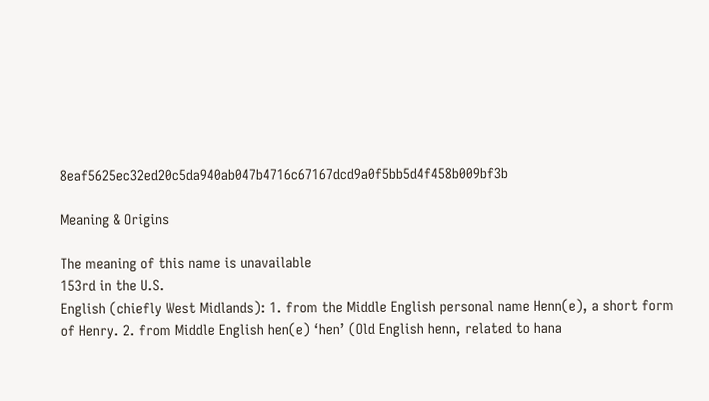8eaf5625ec32ed20c5da940ab047b4716c67167dcd9a0f5bb5d4f458b009bf3b

Meaning & Origins

The meaning of this name is unavailable
153rd in the U.S.
English (chiefly West Midlands): 1. from the Middle English personal name Henn(e), a short form of Henry. 2. from Middle English hen(e) ‘hen’ (Old English henn, related to hana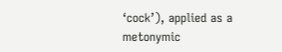‘cock’), applied as a metonymic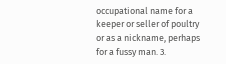occupational name for a keeper or seller of poultry or as a nickname, perhaps for a fussy man. 3.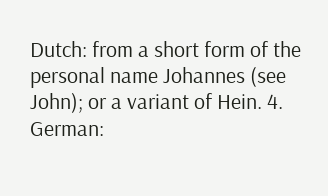Dutch: from a short form of the personal name Johannes (see John); or a variant of Hein. 4. German: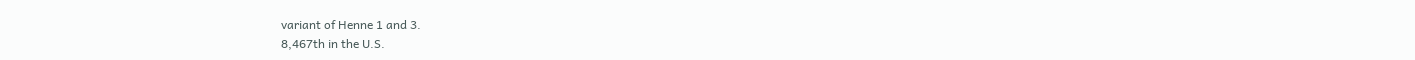variant of Henne 1 and 3.
8,467th in the U.S.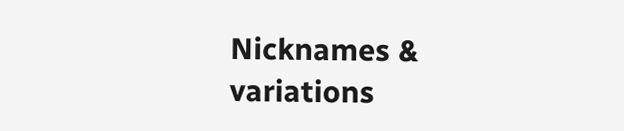Nicknames & variations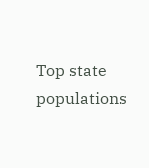Top state populations